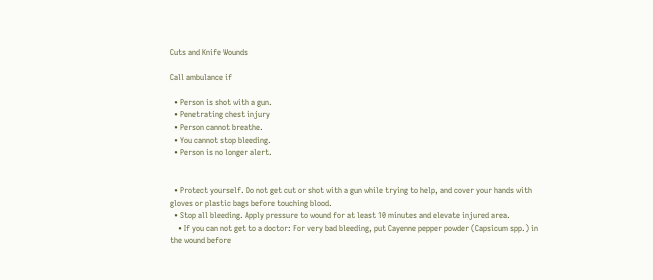Cuts and Knife Wounds

Call ambulance if

  • Person is shot with a gun.
  • Penetrating chest injury
  • Person cannot breathe.
  • You cannot stop bleeding.
  • Person is no longer alert.


  • Protect yourself. Do not get cut or shot with a gun while trying to help, and cover your hands with gloves or plastic bags before touching blood.
  • Stop all bleeding. Apply pressure to wound for at least 10 minutes and elevate injured area.
    • If you can not get to a doctor: For very bad bleeding, put Cayenne pepper powder (Capsicum spp.) in the wound before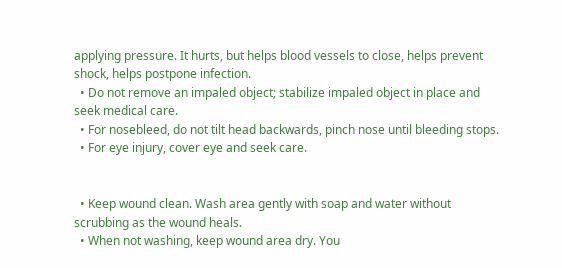applying pressure. It hurts, but helps blood vessels to close, helps prevent shock, helps postpone infection.
  • Do not remove an impaled object; stabilize impaled object in place and seek medical care.
  • For nosebleed, do not tilt head backwards, pinch nose until bleeding stops.
  • For eye injury, cover eye and seek care.


  • Keep wound clean. Wash area gently with soap and water without scrubbing as the wound heals.
  • When not washing, keep wound area dry. You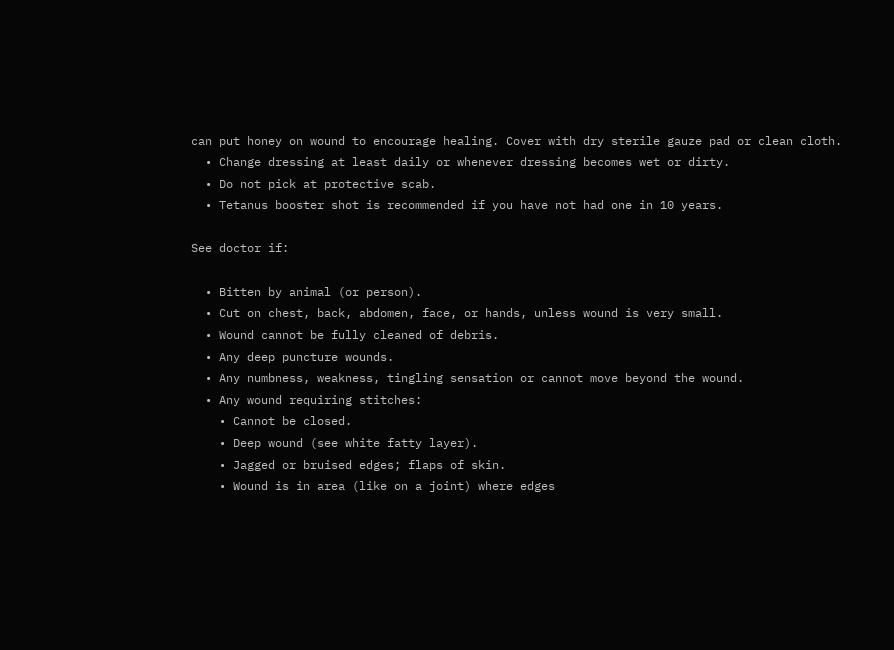can put honey on wound to encourage healing. Cover with dry sterile gauze pad or clean cloth.
  • Change dressing at least daily or whenever dressing becomes wet or dirty.
  • Do not pick at protective scab.
  • Tetanus booster shot is recommended if you have not had one in 10 years.

See doctor if:

  • Bitten by animal (or person).
  • Cut on chest, back, abdomen, face, or hands, unless wound is very small.
  • Wound cannot be fully cleaned of debris.
  • Any deep puncture wounds.
  • Any numbness, weakness, tingling sensation or cannot move beyond the wound.
  • Any wound requiring stitches:
    • Cannot be closed.
    • Deep wound (see white fatty layer).
    • Jagged or bruised edges; flaps of skin.
    • Wound is in area (like on a joint) where edges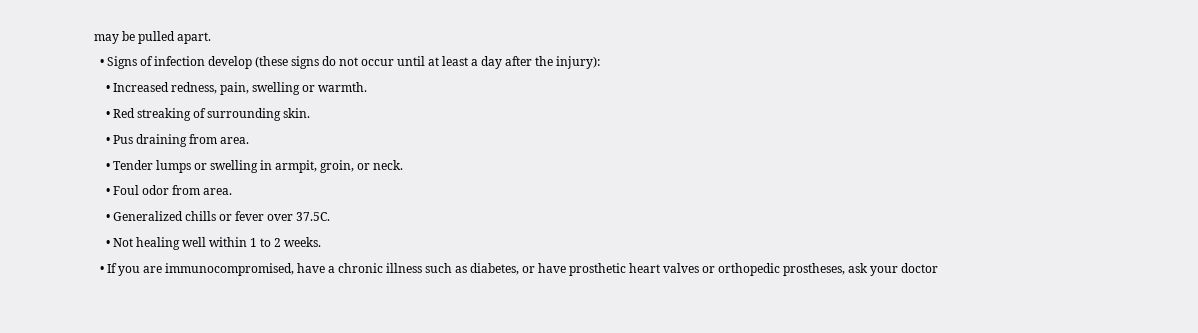may be pulled apart.
  • Signs of infection develop (these signs do not occur until at least a day after the injury):
    • Increased redness, pain, swelling or warmth.
    • Red streaking of surrounding skin.
    • Pus draining from area.
    • Tender lumps or swelling in armpit, groin, or neck.
    • Foul odor from area.
    • Generalized chills or fever over 37.5C.
    • Not healing well within 1 to 2 weeks.
  • If you are immunocompromised, have a chronic illness such as diabetes, or have prosthetic heart valves or orthopedic prostheses, ask your doctor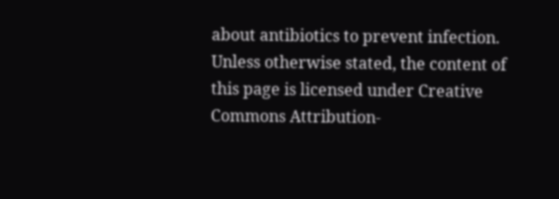about antibiotics to prevent infection.
Unless otherwise stated, the content of this page is licensed under Creative Commons Attribution-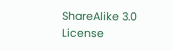ShareAlike 3.0 License